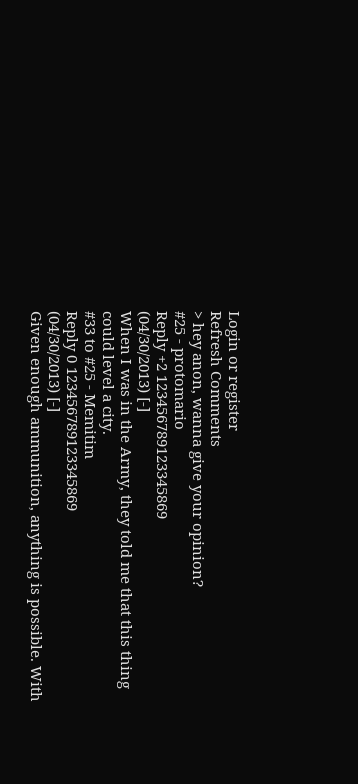Login or register
Refresh Comments
> hey anon, wanna give your opinion?
#25 - protomario
Reply +2 123456789123345869
(04/30/2013) [-]
When I was in the Army, they told me that this thing could level a city.
#33 to #25 - Memitim
Reply 0 123456789123345869
(04/30/2013) [-]
Given enough ammunition, anything is possible. With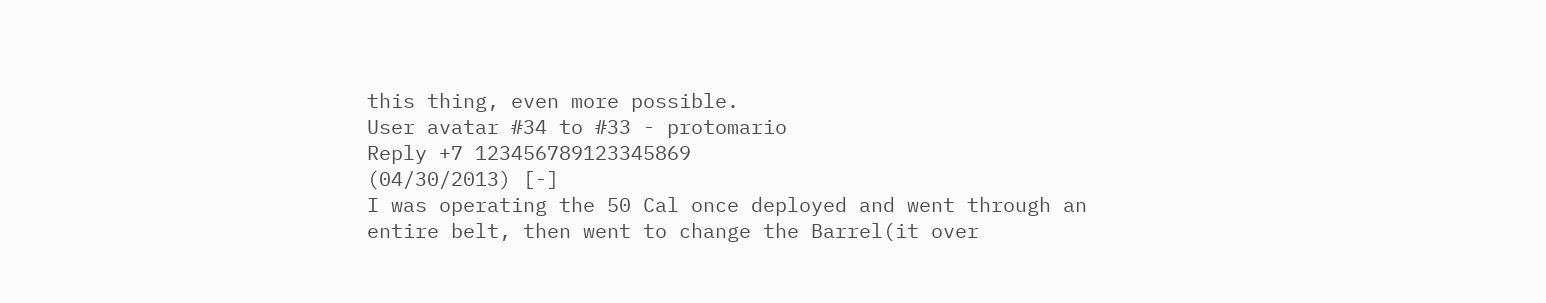this thing, even more possible.
User avatar #34 to #33 - protomario
Reply +7 123456789123345869
(04/30/2013) [-]
I was operating the 50 Cal once deployed and went through an entire belt, then went to change the Barrel(it over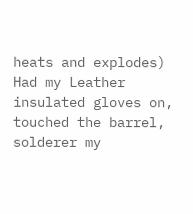heats and explodes) Had my Leather insulated gloves on, touched the barrel, solderer my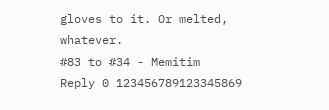gloves to it. Or melted, whatever.
#83 to #34 - Memitim
Reply 0 123456789123345869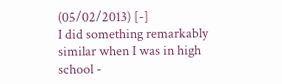(05/02/2013) [-]
I did something remarkably similar when I was in high school -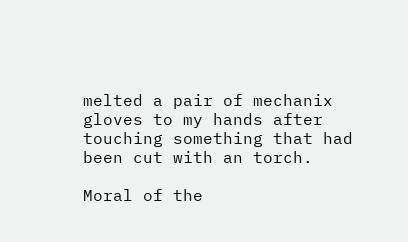melted a pair of mechanix gloves to my hands after touching something that had been cut with an torch.

Moral of the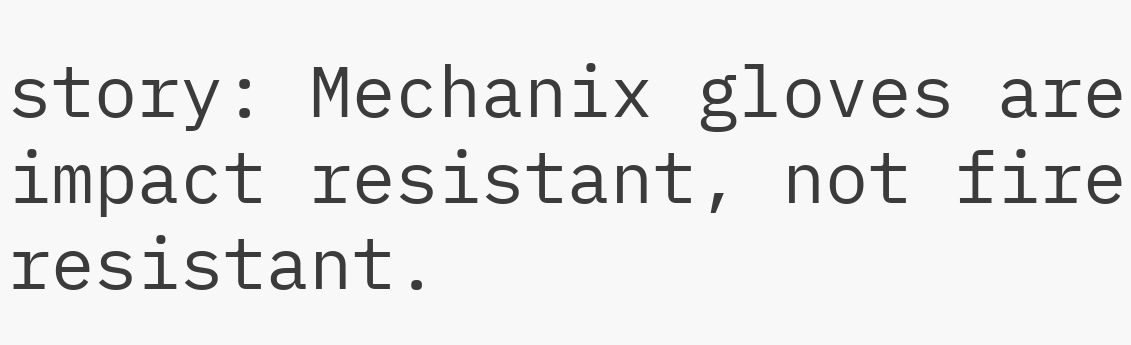story: Mechanix gloves are impact resistant, not fire resistant.